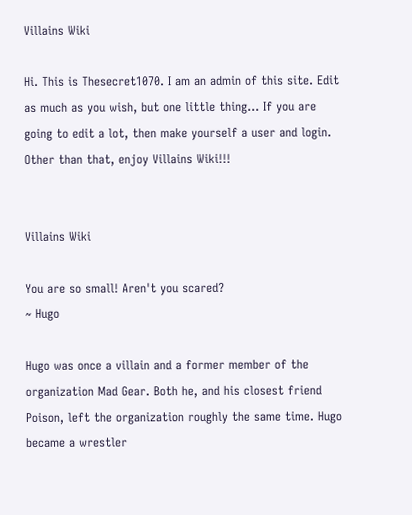Villains Wiki

Hi. This is Thesecret1070. I am an admin of this site. Edit as much as you wish, but one little thing... If you are going to edit a lot, then make yourself a user and login. Other than that, enjoy Villains Wiki!!!


Villains Wiki

You are so small! Aren't you scared?
~ Hugo

Hugo was once a villain and a former member of the organization Mad Gear. Both he, and his closest friend Poison, left the organization roughly the same time. Hugo became a wrestler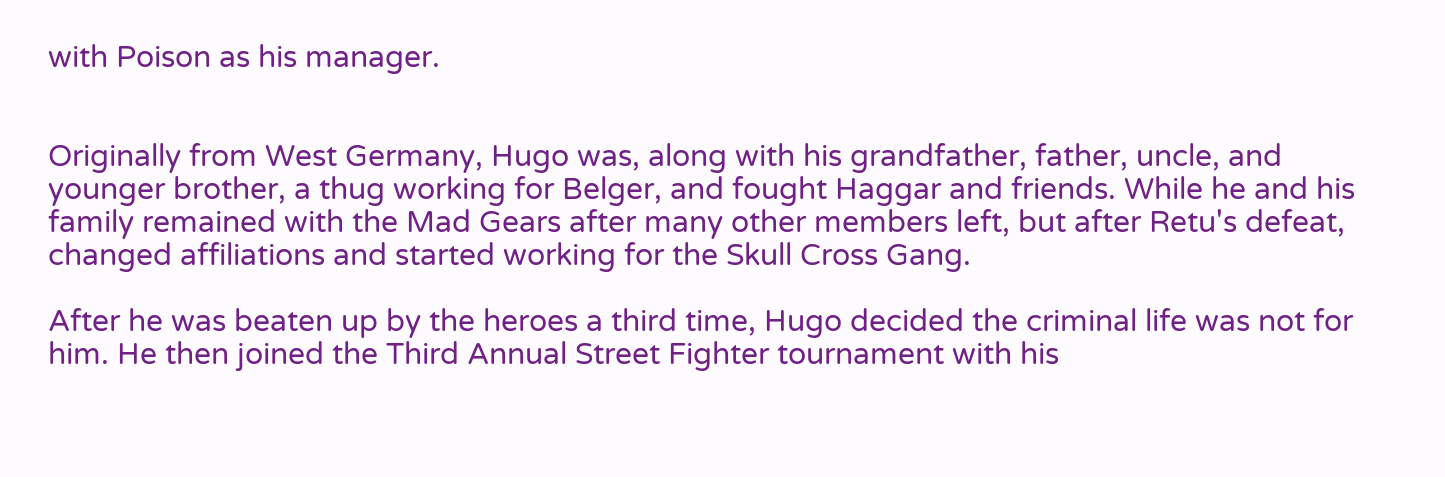with Poison as his manager.


Originally from West Germany, Hugo was, along with his grandfather, father, uncle, and younger brother, a thug working for Belger, and fought Haggar and friends. While he and his family remained with the Mad Gears after many other members left, but after Retu's defeat, changed affiliations and started working for the Skull Cross Gang.

After he was beaten up by the heroes a third time, Hugo decided the criminal life was not for him. He then joined the Third Annual Street Fighter tournament with his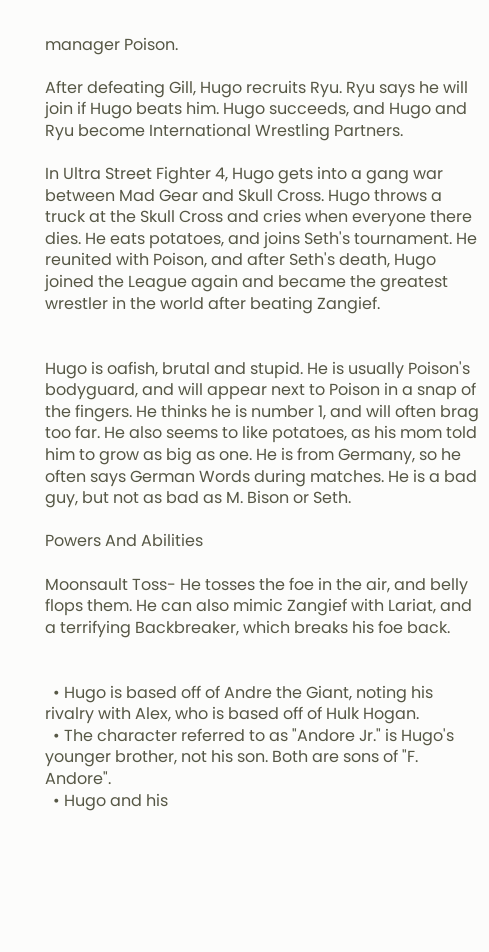manager Poison.

After defeating Gill, Hugo recruits Ryu. Ryu says he will join if Hugo beats him. Hugo succeeds, and Hugo and Ryu become International Wrestling Partners.

In Ultra Street Fighter 4, Hugo gets into a gang war between Mad Gear and Skull Cross. Hugo throws a truck at the Skull Cross and cries when everyone there dies. He eats potatoes, and joins Seth's tournament. He reunited with Poison, and after Seth's death, Hugo joined the League again and became the greatest wrestler in the world after beating Zangief.


Hugo is oafish, brutal and stupid. He is usually Poison's bodyguard, and will appear next to Poison in a snap of the fingers. He thinks he is number 1, and will often brag too far. He also seems to like potatoes, as his mom told him to grow as big as one. He is from Germany, so he often says German Words during matches. He is a bad guy, but not as bad as M. Bison or Seth.

Powers And Abilities

Moonsault Toss- He tosses the foe in the air, and belly flops them. He can also mimic Zangief with Lariat, and a terrifying Backbreaker, which breaks his foe back.


  • Hugo is based off of Andre the Giant, noting his rivalry with Alex, who is based off of Hulk Hogan.
  • The character referred to as "Andore Jr." is Hugo's younger brother, not his son. Both are sons of "F. Andore".
  • Hugo and his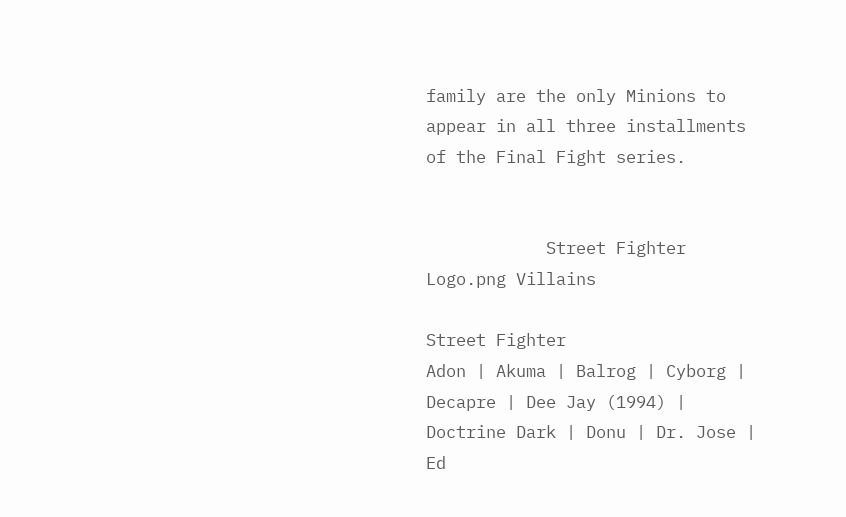family are the only Minions to appear in all three installments of the Final Fight series.


            Street Fighter Logo.png Villains

Street Fighter
Adon | Akuma | Balrog | Cyborg | Decapre | Dee Jay (1994) | Doctrine Dark | Donu | Dr. Jose | Ed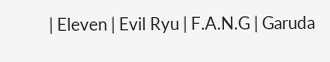| Eleven | Evil Ryu | F.A.N.G | Garuda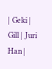| Geki | Gill | Juri Han |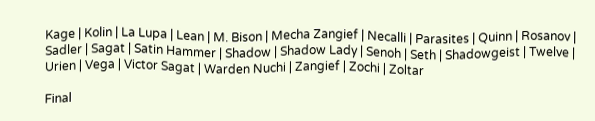Kage | Kolin | La Lupa | Lean | M. Bison | Mecha Zangief | Necalli | Parasites | Quinn | Rosanov | Sadler | Sagat | Satin Hammer | Shadow | Shadow Lady | Senoh | Seth | Shadowgeist | Twelve | Urien | Vega | Victor Sagat | Warden Nuchi | Zangief | Zochi | Zoltar

Final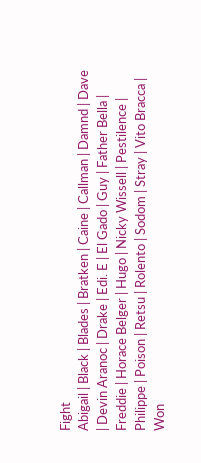Fight
Abigail | Black | Blades | Bratken | Caine | Callman | Damnd | Dave | Devin Aranoc | Drake | Edi. E | El Gado | Guy | Father Bella | Freddie | Horace Belger | Hugo | Nicky Wissell | Pestilence | Philippe | Poison | Retsu | Rolento | Sodom | Stray | Vito Bracca | Won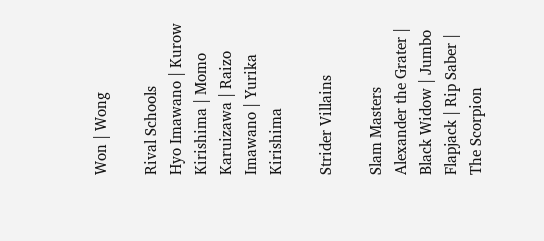Won | Wong

Rival Schools
Hyo Imawano | Kurow Kirishima | Momo Karuizawa | Raizo Imawano | Yurika Kirishima

Strider Villains

Slam Masters
Alexander the Grater | Black Widow | Jumbo Flapjack | Rip Saber | The Scorpion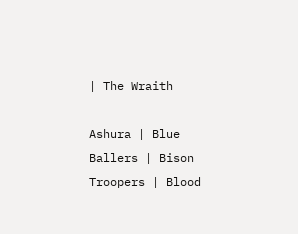| The Wraith

Ashura | Blue Ballers | Bison Troopers | Blood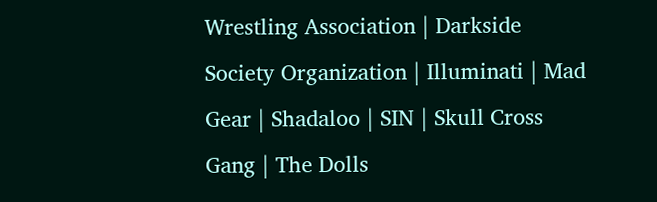Wrestling Association | Darkside Society Organization | Illuminati | Mad Gear | Shadaloo | SIN | Skull Cross Gang | The Dolls